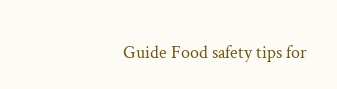Guide Food safety tips for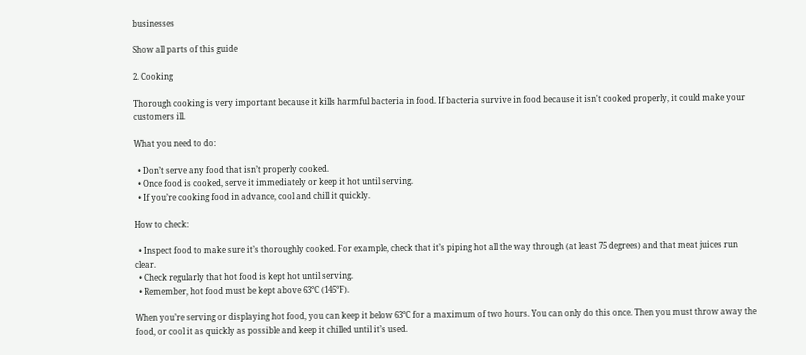businesses

Show all parts of this guide

2. Cooking

Thorough cooking is very important because it kills harmful bacteria in food. If bacteria survive in food because it isn't cooked properly, it could make your customers ill.

What you need to do:

  • Don’t serve any food that isn’t properly cooked.
  • Once food is cooked, serve it immediately or keep it hot until serving.
  • If you’re cooking food in advance, cool and chill it quickly.

How to check:

  • Inspect food to make sure it’s thoroughly cooked. For example, check that it’s piping hot all the way through (at least 75 degrees) and that meat juices run clear.
  • Check regularly that hot food is kept hot until serving.
  • Remember, hot food must be kept above 63°C (145°F).

When you’re serving or displaying hot food, you can keep it below 63°C for a maximum of two hours. You can only do this once. Then you must throw away the food, or cool it as quickly as possible and keep it chilled until it’s used.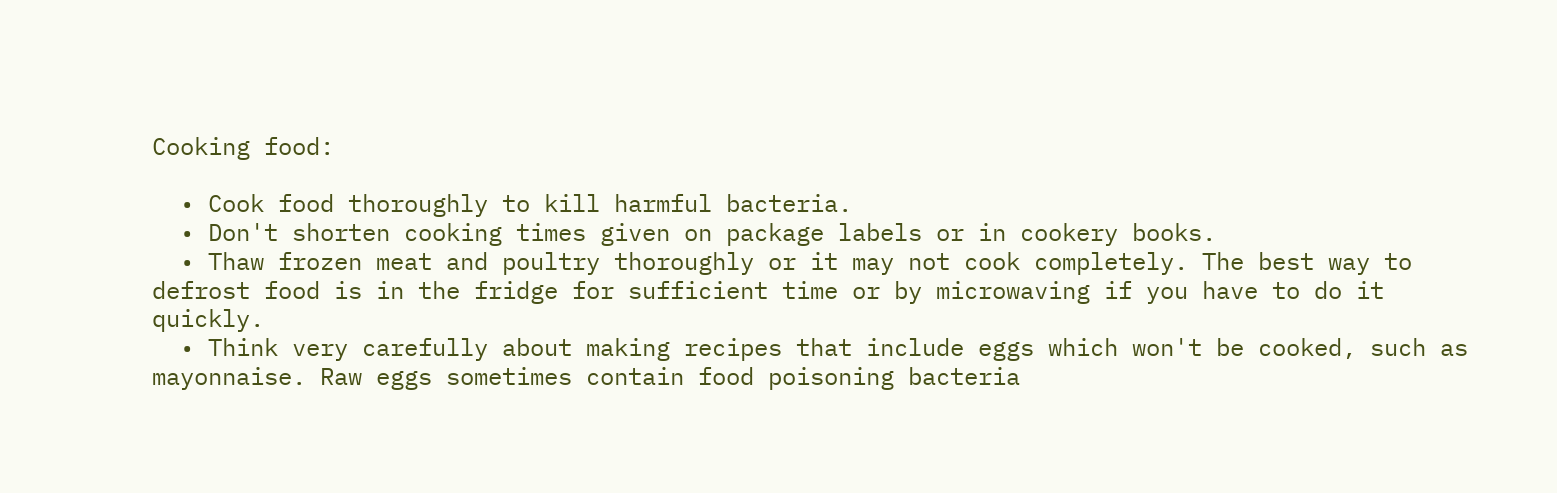Cooking food:

  • Cook food thoroughly to kill harmful bacteria.
  • Don't shorten cooking times given on package labels or in cookery books.
  • Thaw frozen meat and poultry thoroughly or it may not cook completely. The best way to defrost food is in the fridge for sufficient time or by microwaving if you have to do it quickly.
  • Think very carefully about making recipes that include eggs which won't be cooked, such as mayonnaise. Raw eggs sometimes contain food poisoning bacteria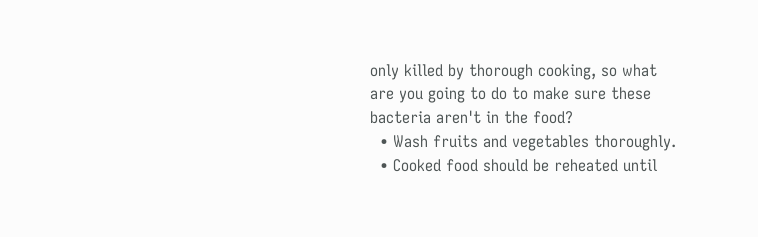only killed by thorough cooking, so what are you going to do to make sure these bacteria aren't in the food?
  • Wash fruits and vegetables thoroughly.
  • Cooked food should be reheated until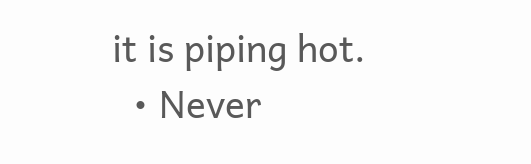it is piping hot.
  • Never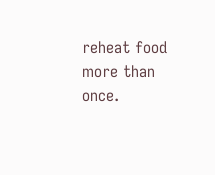reheat food more than once.